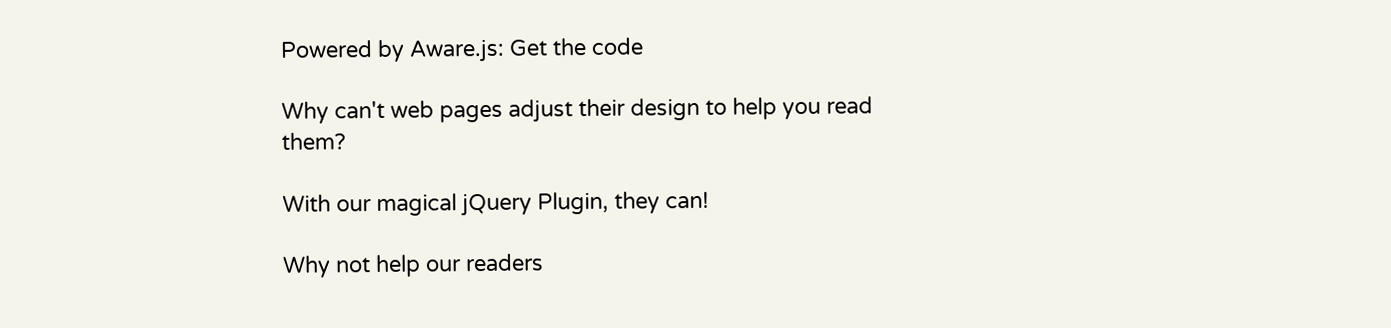Powered by Aware.js: Get the code

Why can't web pages adjust their design to help you read them?

With our magical jQuery Plugin, they can!

Why not help our readers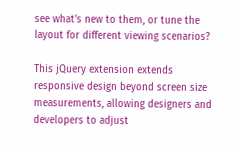see what's new to them, or tune the layout for different viewing scenarios?

This jQuery extension extends responsive design beyond screen size measurements, allowing designers and developers to adjust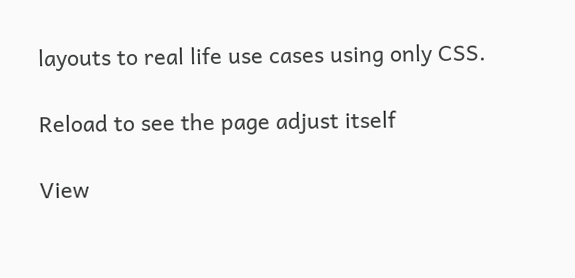layouts to real life use cases using only CSS.

Reload to see the page adjust itself

View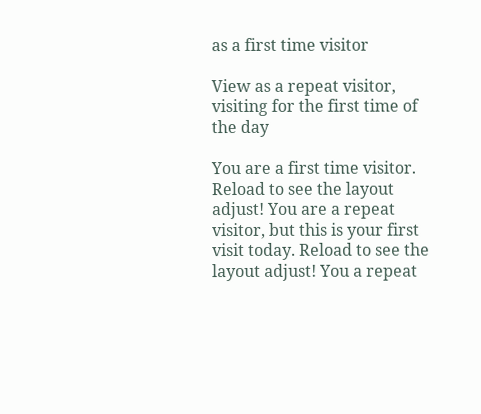as a first time visitor

View as a repeat visitor, visiting for the first time of the day

You are a first time visitor. Reload to see the layout adjust! You are a repeat visitor, but this is your first visit today. Reload to see the layout adjust! You a repeat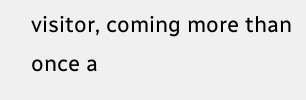visitor, coming more than once a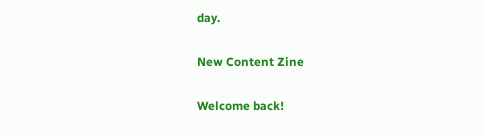day.

New Content Zine

Welcome back!